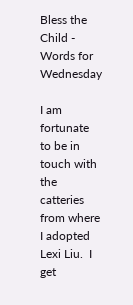Bless the Child - Words for Wednesday

I am fortunate to be in touch with the catteries from where I adopted Lexi Liu.  I get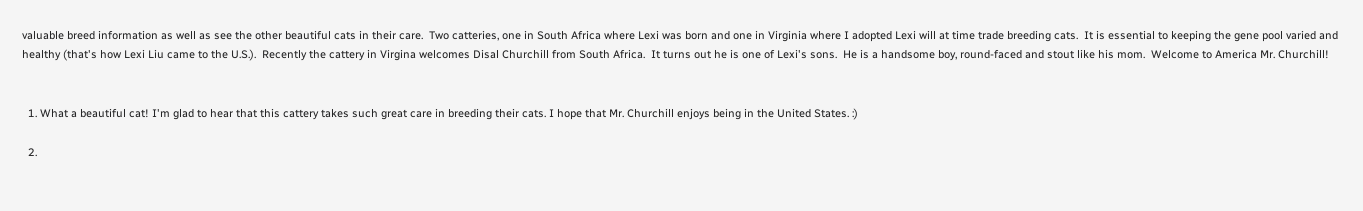valuable breed information as well as see the other beautiful cats in their care.  Two catteries, one in South Africa where Lexi was born and one in Virginia where I adopted Lexi will at time trade breeding cats.  It is essential to keeping the gene pool varied and healthy (that's how Lexi Liu came to the U.S.).  Recently the cattery in Virgina welcomes Disal Churchill from South Africa.  It turns out he is one of Lexi's sons.  He is a handsome boy, round-faced and stout like his mom.  Welcome to America Mr. Churchill!


  1. What a beautiful cat! I'm glad to hear that this cattery takes such great care in breeding their cats. I hope that Mr. Churchill enjoys being in the United States. :)

  2.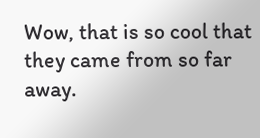Wow, that is so cool that they came from so far away.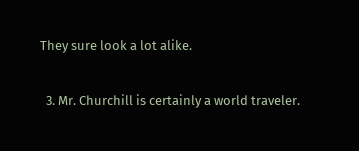They sure look a lot alike.

  3. Mr. Churchill is certainly a world traveler.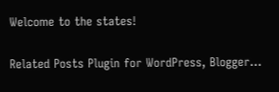Welcome to the states!


Related Posts Plugin for WordPress, Blogger...